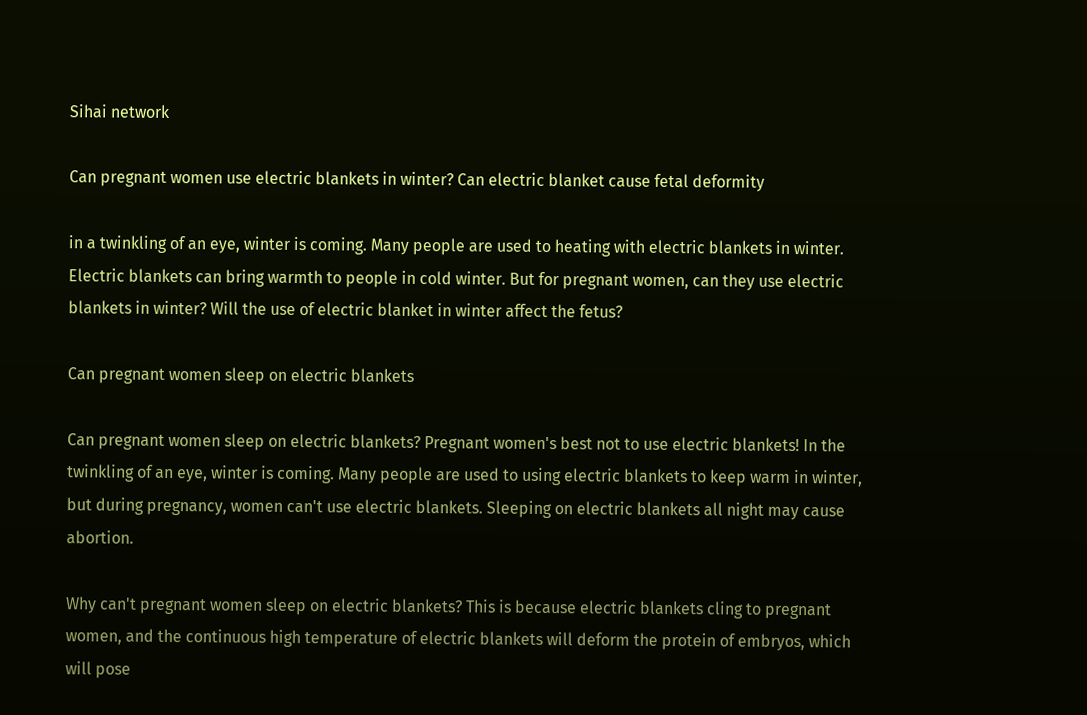Sihai network

Can pregnant women use electric blankets in winter? Can electric blanket cause fetal deformity

in a twinkling of an eye, winter is coming. Many people are used to heating with electric blankets in winter. Electric blankets can bring warmth to people in cold winter. But for pregnant women, can they use electric blankets in winter? Will the use of electric blanket in winter affect the fetus?

Can pregnant women sleep on electric blankets

Can pregnant women sleep on electric blankets? Pregnant women's best not to use electric blankets! In the twinkling of an eye, winter is coming. Many people are used to using electric blankets to keep warm in winter, but during pregnancy, women can't use electric blankets. Sleeping on electric blankets all night may cause abortion.

Why can't pregnant women sleep on electric blankets? This is because electric blankets cling to pregnant women, and the continuous high temperature of electric blankets will deform the protein of embryos, which will pose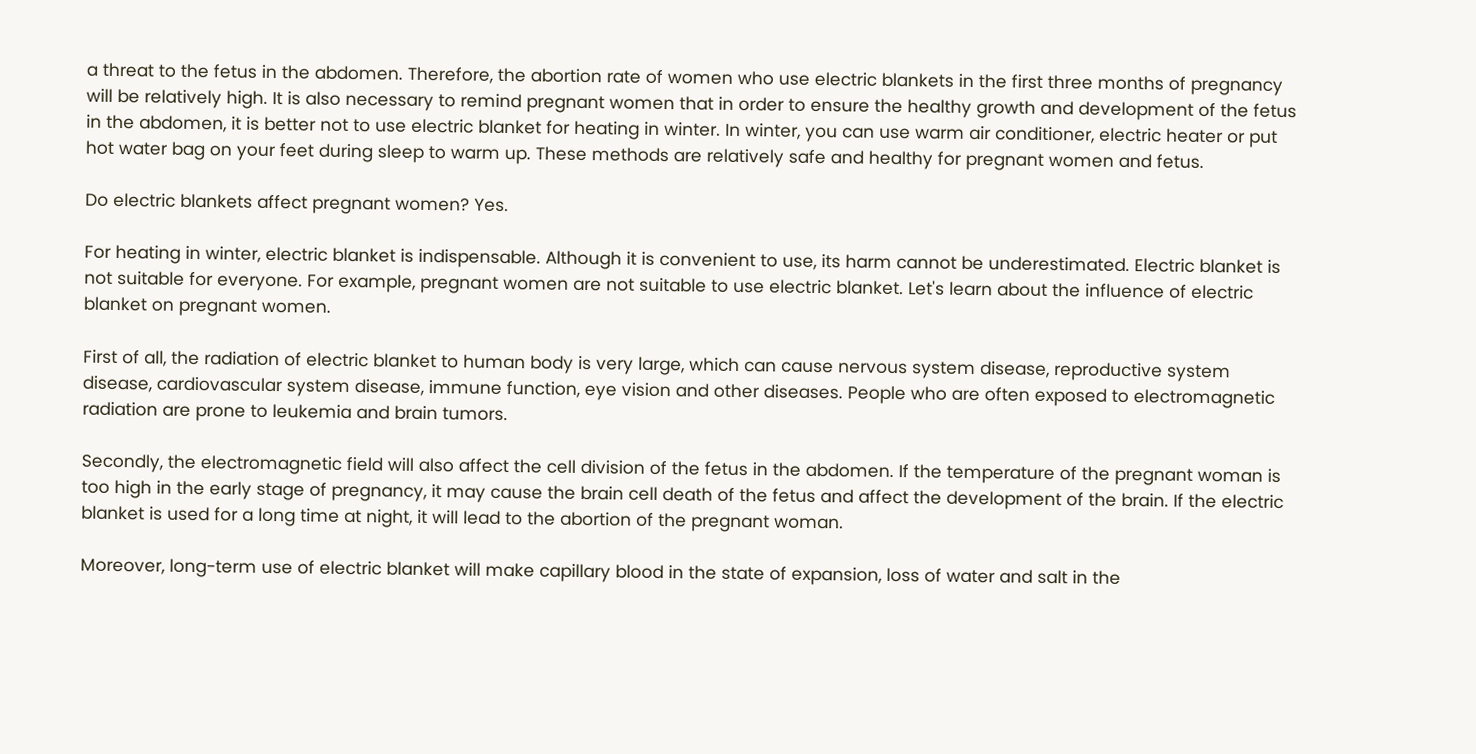a threat to the fetus in the abdomen. Therefore, the abortion rate of women who use electric blankets in the first three months of pregnancy will be relatively high. It is also necessary to remind pregnant women that in order to ensure the healthy growth and development of the fetus in the abdomen, it is better not to use electric blanket for heating in winter. In winter, you can use warm air conditioner, electric heater or put hot water bag on your feet during sleep to warm up. These methods are relatively safe and healthy for pregnant women and fetus.

Do electric blankets affect pregnant women? Yes.

For heating in winter, electric blanket is indispensable. Although it is convenient to use, its harm cannot be underestimated. Electric blanket is not suitable for everyone. For example, pregnant women are not suitable to use electric blanket. Let's learn about the influence of electric blanket on pregnant women.

First of all, the radiation of electric blanket to human body is very large, which can cause nervous system disease, reproductive system disease, cardiovascular system disease, immune function, eye vision and other diseases. People who are often exposed to electromagnetic radiation are prone to leukemia and brain tumors.

Secondly, the electromagnetic field will also affect the cell division of the fetus in the abdomen. If the temperature of the pregnant woman is too high in the early stage of pregnancy, it may cause the brain cell death of the fetus and affect the development of the brain. If the electric blanket is used for a long time at night, it will lead to the abortion of the pregnant woman.

Moreover, long-term use of electric blanket will make capillary blood in the state of expansion, loss of water and salt in the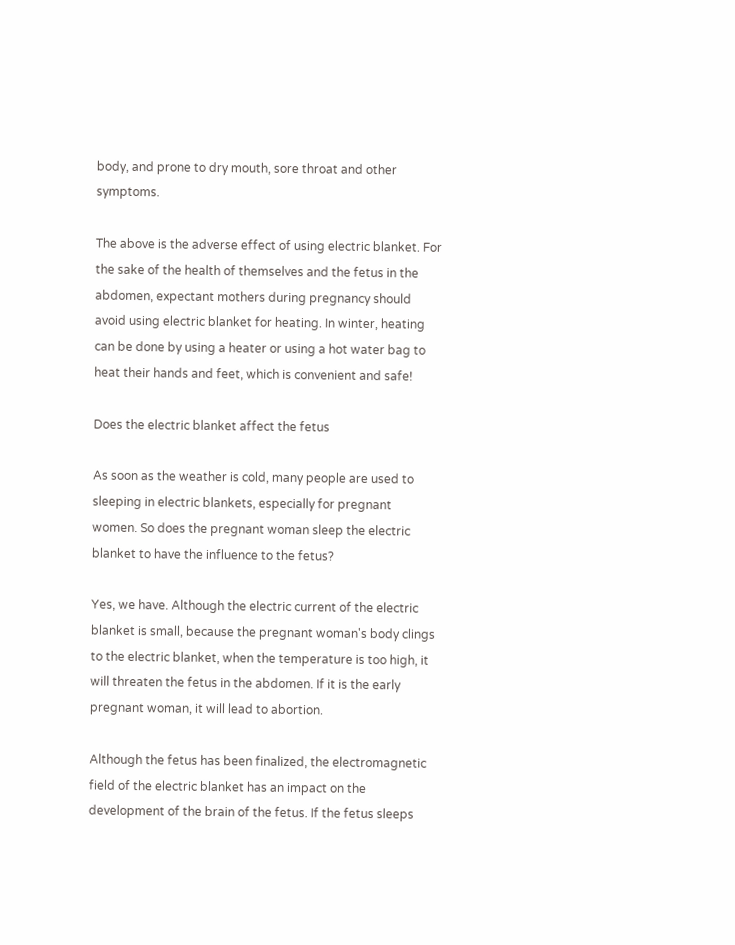body, and prone to dry mouth, sore throat and other symptoms.

The above is the adverse effect of using electric blanket. For the sake of the health of themselves and the fetus in the abdomen, expectant mothers during pregnancy should avoid using electric blanket for heating. In winter, heating can be done by using a heater or using a hot water bag to heat their hands and feet, which is convenient and safe!

Does the electric blanket affect the fetus

As soon as the weather is cold, many people are used to sleeping in electric blankets, especially for pregnant women. So does the pregnant woman sleep the electric blanket to have the influence to the fetus?

Yes, we have. Although the electric current of the electric blanket is small, because the pregnant woman's body clings to the electric blanket, when the temperature is too high, it will threaten the fetus in the abdomen. If it is the early pregnant woman, it will lead to abortion.

Although the fetus has been finalized, the electromagnetic field of the electric blanket has an impact on the development of the brain of the fetus. If the fetus sleeps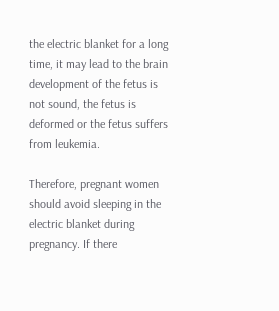the electric blanket for a long time, it may lead to the brain development of the fetus is not sound, the fetus is deformed or the fetus suffers from leukemia.

Therefore, pregnant women should avoid sleeping in the electric blanket during pregnancy. If there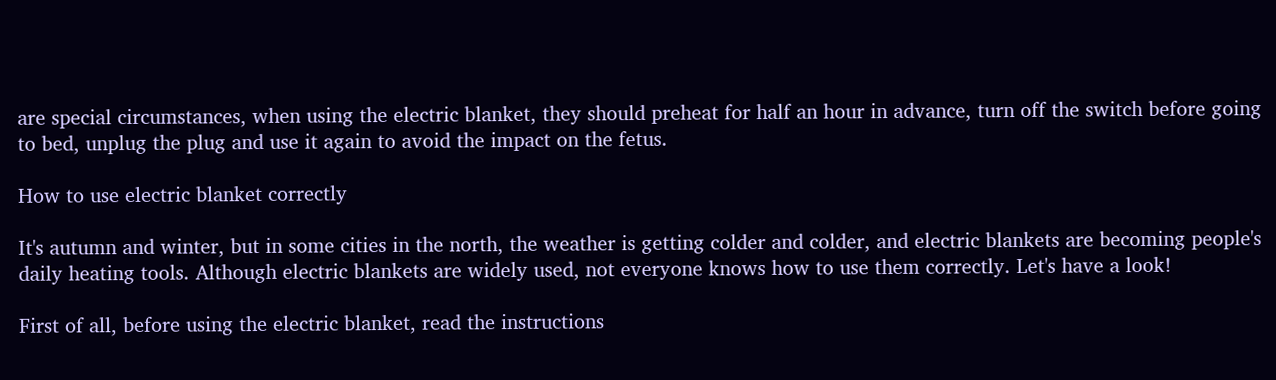are special circumstances, when using the electric blanket, they should preheat for half an hour in advance, turn off the switch before going to bed, unplug the plug and use it again to avoid the impact on the fetus.

How to use electric blanket correctly

It's autumn and winter, but in some cities in the north, the weather is getting colder and colder, and electric blankets are becoming people's daily heating tools. Although electric blankets are widely used, not everyone knows how to use them correctly. Let's have a look!

First of all, before using the electric blanket, read the instructions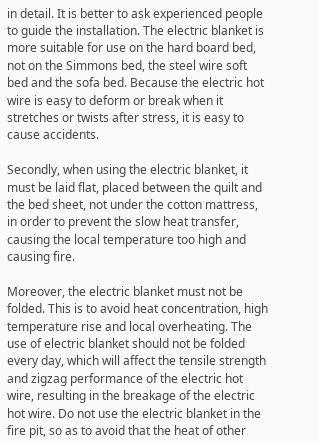in detail. It is better to ask experienced people to guide the installation. The electric blanket is more suitable for use on the hard board bed, not on the Simmons bed, the steel wire soft bed and the sofa bed. Because the electric hot wire is easy to deform or break when it stretches or twists after stress, it is easy to cause accidents.

Secondly, when using the electric blanket, it must be laid flat, placed between the quilt and the bed sheet, not under the cotton mattress, in order to prevent the slow heat transfer, causing the local temperature too high and causing fire.

Moreover, the electric blanket must not be folded. This is to avoid heat concentration, high temperature rise and local overheating. The use of electric blanket should not be folded every day, which will affect the tensile strength and zigzag performance of the electric hot wire, resulting in the breakage of the electric hot wire. Do not use the electric blanket in the fire pit, so as to avoid that the heat of other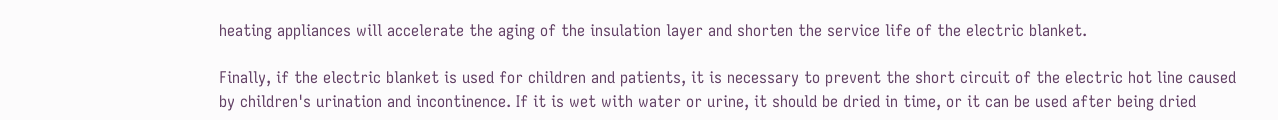heating appliances will accelerate the aging of the insulation layer and shorten the service life of the electric blanket.

Finally, if the electric blanket is used for children and patients, it is necessary to prevent the short circuit of the electric hot line caused by children's urination and incontinence. If it is wet with water or urine, it should be dried in time, or it can be used after being dried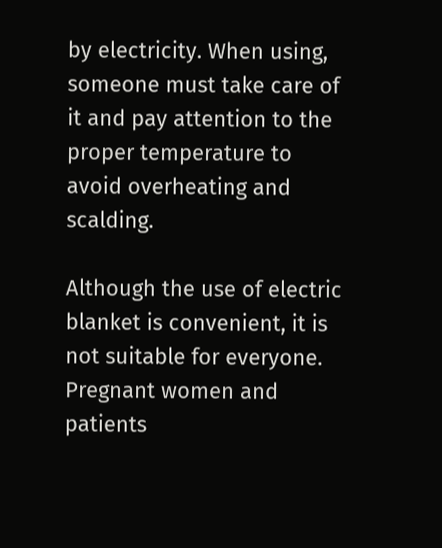by electricity. When using, someone must take care of it and pay attention to the proper temperature to avoid overheating and scalding.

Although the use of electric blanket is convenient, it is not suitable for everyone. Pregnant women and patients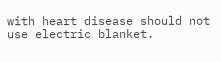with heart disease should not use electric blanket.